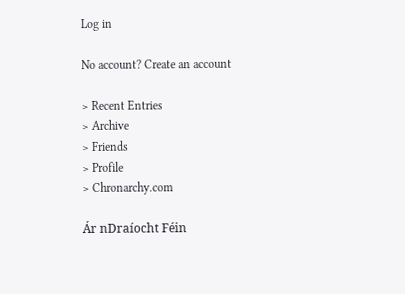Log in

No account? Create an account

> Recent Entries
> Archive
> Friends
> Profile
> Chronarchy.com

Ár nDraíocht Féin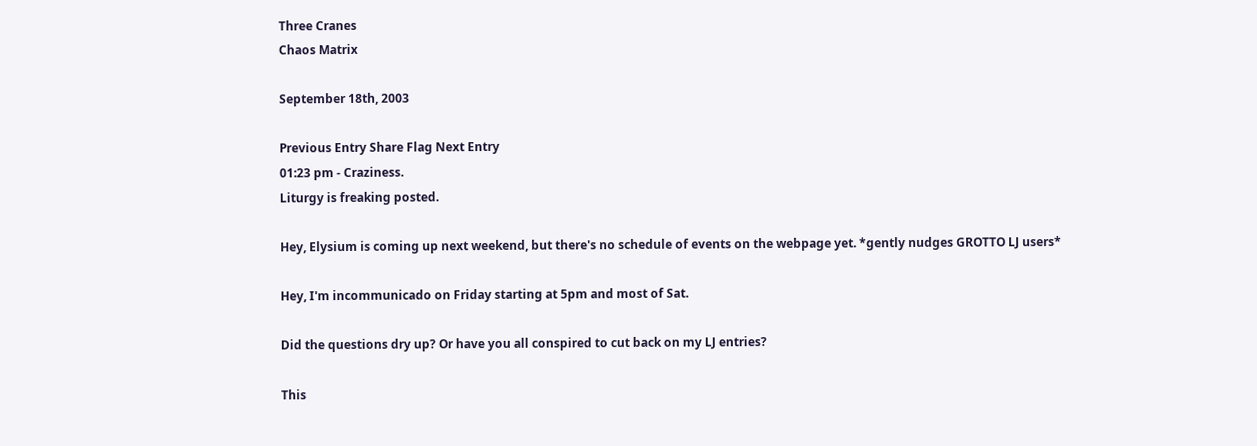Three Cranes
Chaos Matrix

September 18th, 2003

Previous Entry Share Flag Next Entry
01:23 pm - Craziness.
Liturgy is freaking posted.

Hey, Elysium is coming up next weekend, but there's no schedule of events on the webpage yet. *gently nudges GROTTO LJ users*

Hey, I'm incommunicado on Friday starting at 5pm and most of Sat.

Did the questions dry up? Or have you all conspired to cut back on my LJ entries?

This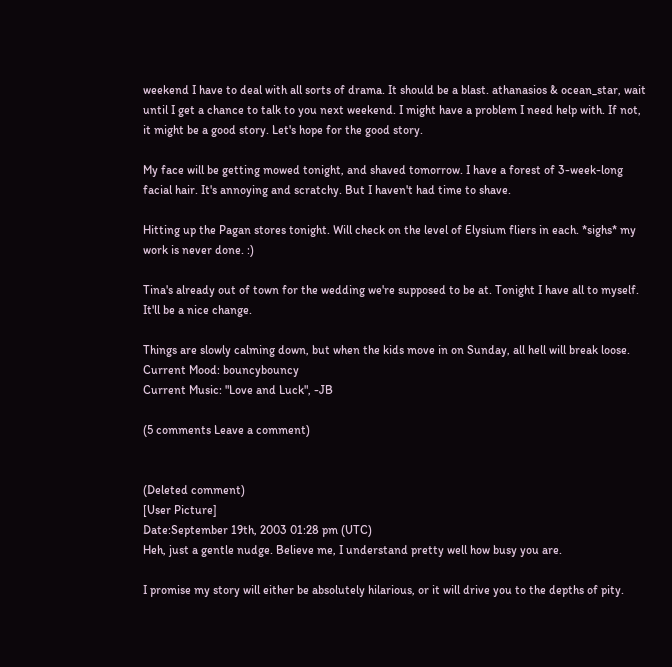weekend I have to deal with all sorts of drama. It should be a blast. athanasios & ocean_star, wait until I get a chance to talk to you next weekend. I might have a problem I need help with. If not, it might be a good story. Let's hope for the good story.

My face will be getting mowed tonight, and shaved tomorrow. I have a forest of 3-week-long facial hair. It's annoying and scratchy. But I haven't had time to shave.

Hitting up the Pagan stores tonight. Will check on the level of Elysium fliers in each. *sighs* my work is never done. :)

Tina's already out of town for the wedding we're supposed to be at. Tonight I have all to myself. It'll be a nice change.

Things are slowly calming down, but when the kids move in on Sunday, all hell will break loose.
Current Mood: bouncybouncy
Current Music: "Love and Luck", -JB

(5 comments Leave a comment)


(Deleted comment)
[User Picture]
Date:September 19th, 2003 01:28 pm (UTC)
Heh, just a gentle nudge. Believe me, I understand pretty well how busy you are.

I promise my story will either be absolutely hilarious, or it will drive you to the depths of pity.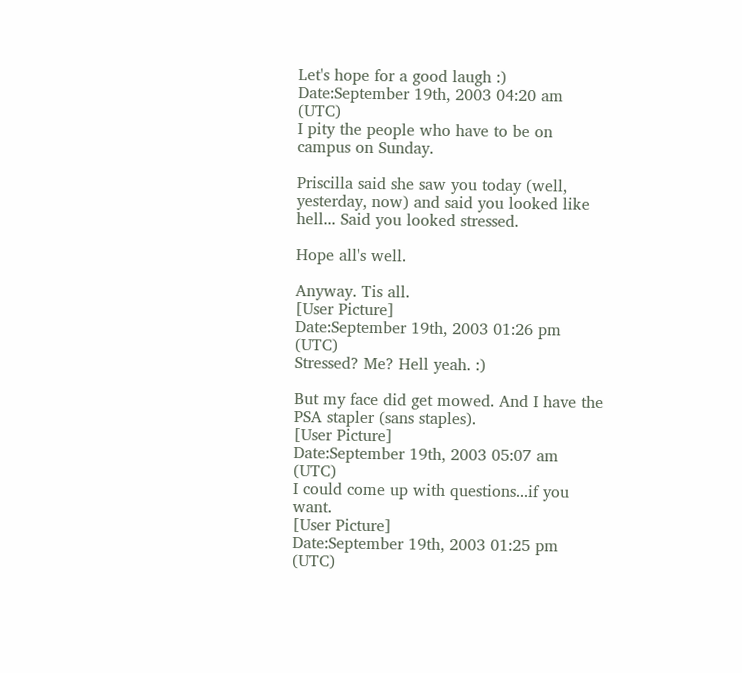Let's hope for a good laugh :)
Date:September 19th, 2003 04:20 am (UTC)
I pity the people who have to be on campus on Sunday.

Priscilla said she saw you today (well, yesterday, now) and said you looked like hell... Said you looked stressed.

Hope all's well.

Anyway. Tis all.
[User Picture]
Date:September 19th, 2003 01:26 pm (UTC)
Stressed? Me? Hell yeah. :)

But my face did get mowed. And I have the PSA stapler (sans staples).
[User Picture]
Date:September 19th, 2003 05:07 am (UTC)
I could come up with questions...if you want.
[User Picture]
Date:September 19th, 2003 01:25 pm (UTC)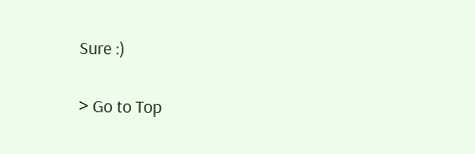Sure :)

> Go to Top